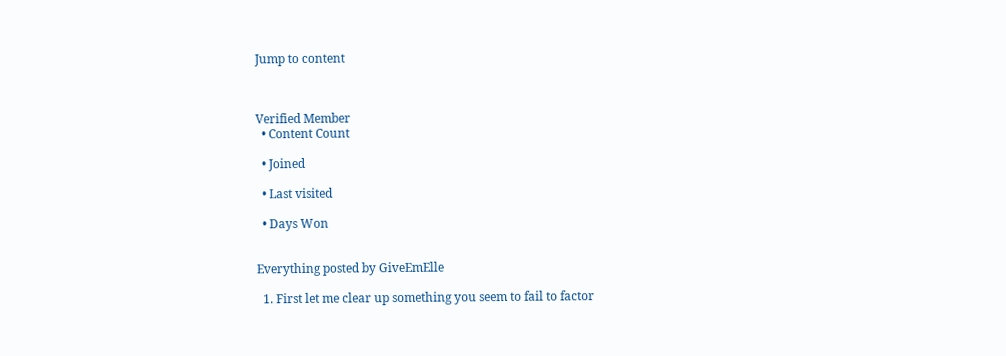Jump to content



Verified Member
  • Content Count

  • Joined

  • Last visited

  • Days Won


Everything posted by GiveEmElle

  1. First let me clear up something you seem to fail to factor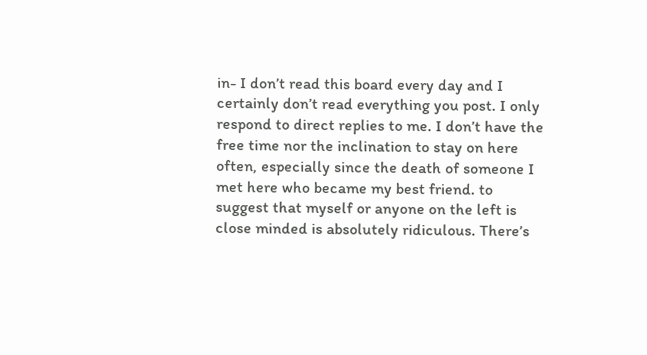in- I don’t read this board every day and I certainly don’t read everything you post. I only respond to direct replies to me. I don’t have the free time nor the inclination to stay on here often, especially since the death of someone I met here who became my best friend. to suggest that myself or anyone on the left is close minded is absolutely ridiculous. There’s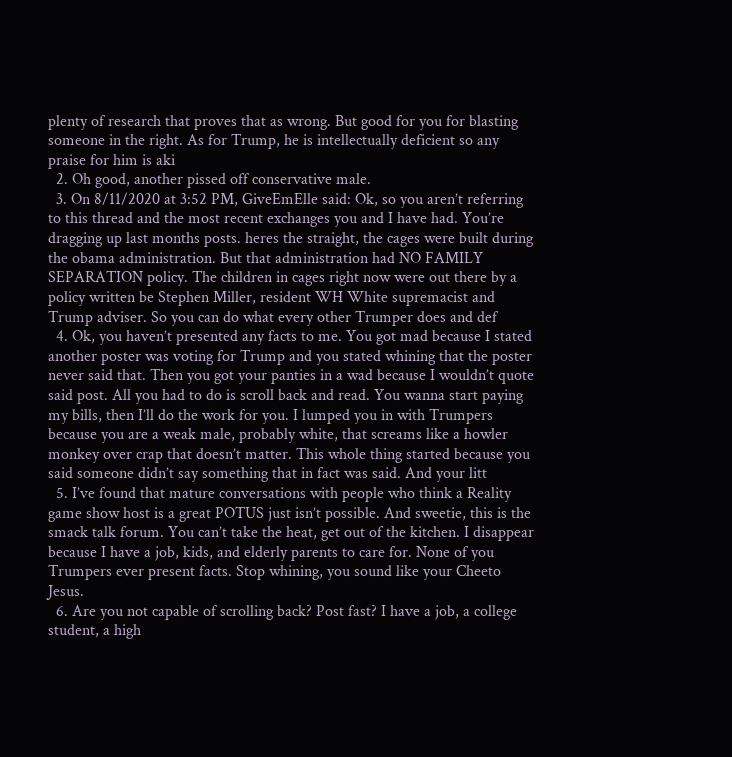plenty of research that proves that as wrong. But good for you for blasting someone in the right. As for Trump, he is intellectually deficient so any praise for him is aki
  2. Oh good, another pissed off conservative male.
  3. On 8/11/2020 at 3:52 PM, GiveEmElle said: Ok, so you aren’t referring to this thread and the most recent exchanges you and I have had. You’re dragging up last months posts. heres the straight, the cages were built during the obama administration. But that administration had NO FAMILY SEPARATION policy. The children in cages right now were out there by a policy written be Stephen Miller, resident WH White supremacist and Trump adviser. So you can do what every other Trumper does and def
  4. Ok, you haven’t presented any facts to me. You got mad because I stated another poster was voting for Trump and you stated whining that the poster never said that. Then you got your panties in a wad because I wouldn’t quote said post. All you had to do is scroll back and read. You wanna start paying my bills, then I’ll do the work for you. I lumped you in with Trumpers because you are a weak male, probably white, that screams like a howler monkey over crap that doesn’t matter. This whole thing started because you said someone didn’t say something that in fact was said. And your litt
  5. I’ve found that mature conversations with people who think a Reality game show host is a great POTUS just isn’t possible. And sweetie, this is the smack talk forum. You can’t take the heat, get out of the kitchen. I disappear because I have a job, kids, and elderly parents to care for. None of you Trumpers ever present facts. Stop whining, you sound like your Cheeto Jesus.
  6. Are you not capable of scrolling back? Post fast? I have a job, a college student, a high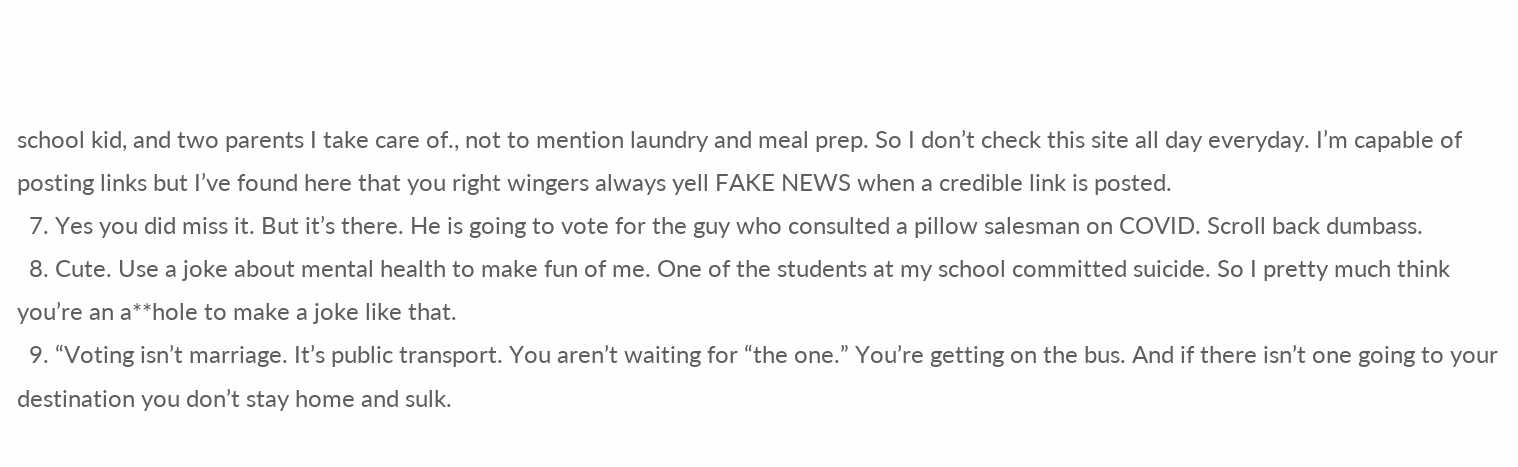school kid, and two parents I take care of., not to mention laundry and meal prep. So I don’t check this site all day everyday. I’m capable of posting links but I’ve found here that you right wingers always yell FAKE NEWS when a credible link is posted.
  7. Yes you did miss it. But it’s there. He is going to vote for the guy who consulted a pillow salesman on COVID. Scroll back dumbass.
  8. Cute. Use a joke about mental health to make fun of me. One of the students at my school committed suicide. So I pretty much think you’re an a**hole to make a joke like that.
  9. “Voting isn’t marriage. It’s public transport. You aren’t waiting for “the one.” You’re getting on the bus. And if there isn’t one going to your destination you don’t stay home and sulk.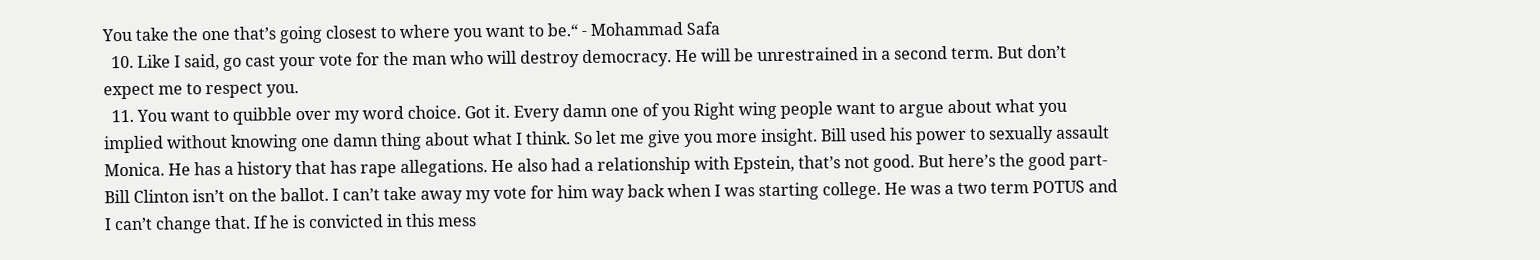You take the one that’s going closest to where you want to be.“ - Mohammad Safa
  10. Like I said, go cast your vote for the man who will destroy democracy. He will be unrestrained in a second term. But don’t expect me to respect you.
  11. You want to quibble over my word choice. Got it. Every damn one of you Right wing people want to argue about what you implied without knowing one damn thing about what I think. So let me give you more insight. Bill used his power to sexually assault Monica. He has a history that has rape allegations. He also had a relationship with Epstein, that’s not good. But here’s the good part- Bill Clinton isn’t on the ballot. I can’t take away my vote for him way back when I was starting college. He was a two term POTUS and I can’t change that. If he is convicted in this mess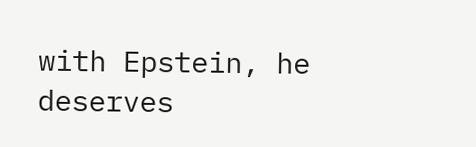with Epstein, he deserves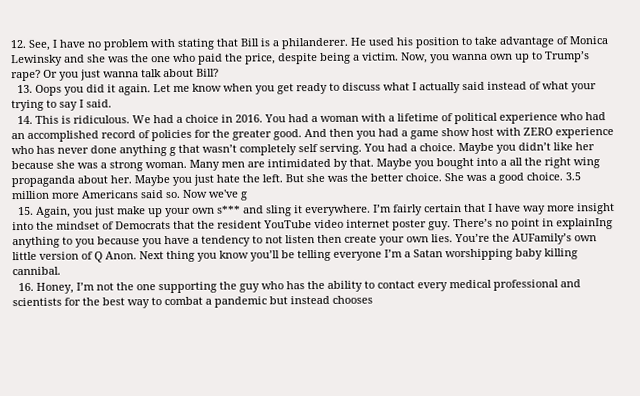12. See, I have no problem with stating that Bill is a philanderer. He used his position to take advantage of Monica Lewinsky and she was the one who paid the price, despite being a victim. Now, you wanna own up to Trump’s rape? Or you just wanna talk about Bill?
  13. Oops you did it again. Let me know when you get ready to discuss what I actually said instead of what your trying to say I said.
  14. This is ridiculous. We had a choice in 2016. You had a woman with a lifetime of political experience who had an accomplished record of policies for the greater good. And then you had a game show host with ZERO experience who has never done anything g that wasn’t completely self serving. You had a choice. Maybe you didn’t like her because she was a strong woman. Many men are intimidated by that. Maybe you bought into a all the right wing propaganda about her. Maybe you just hate the left. But she was the better choice. She was a good choice. 3.5 million more Americans said so. Now we've g
  15. Again, you just make up your own s*** and sling it everywhere. I’m fairly certain that I have way more insight into the mindset of Democrats that the resident YouTube video internet poster guy. There’s no point in explainIng anything to you because you have a tendency to not listen then create your own lies. You’re the AUFamily’s own little version of Q Anon. Next thing you know you’ll be telling everyone I’m a Satan worshipping baby killing cannibal.
  16. Honey, I’m not the one supporting the guy who has the ability to contact every medical professional and scientists for the best way to combat a pandemic but instead chooses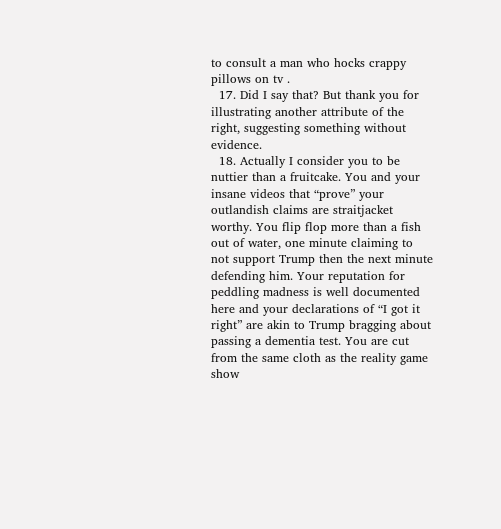to consult a man who hocks crappy pillows on tv .
  17. Did I say that? But thank you for illustrating another attribute of the right, suggesting something without evidence.
  18. Actually I consider you to be nuttier than a fruitcake. You and your insane videos that “prove” your outlandish claims are straitjacket worthy. You flip flop more than a fish out of water, one minute claiming to not support Trump then the next minute defending him. Your reputation for peddling madness is well documented here and your declarations of “I got it right” are akin to Trump bragging about passing a dementia test. You are cut from the same cloth as the reality game show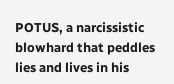POTUS, a narcissistic blowhard that peddles lies and lives in his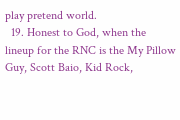play pretend world.
  19. Honest to God, when the lineup for the RNC is the My Pillow Guy, Scott Baio, Kid Rock,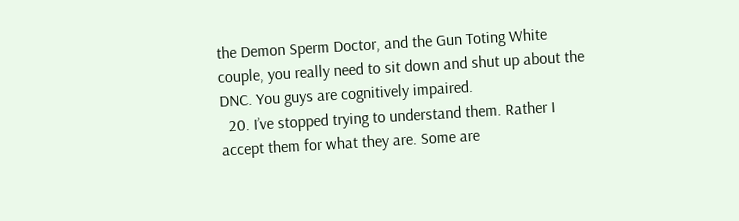the Demon Sperm Doctor, and the Gun Toting White couple, you really need to sit down and shut up about the DNC. You guys are cognitively impaired.
  20. I’ve stopped trying to understand them. Rather I accept them for what they are. Some are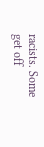racists. Some get off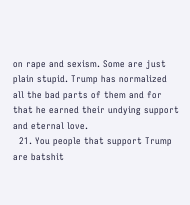on rape and sexism. Some are just plain stupid. Trump has normalized all the bad parts of them and for that he earned their undying support and eternal love.
  21. You people that support Trump are batshit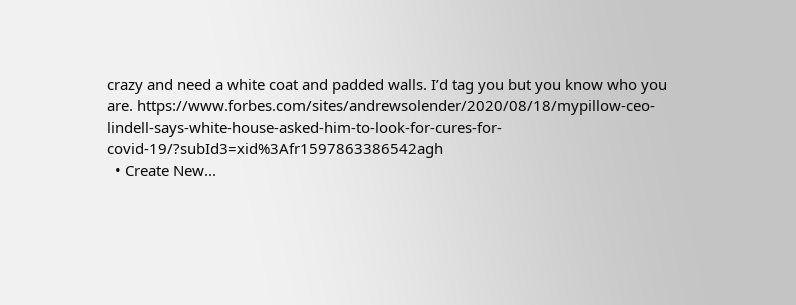crazy and need a white coat and padded walls. I’d tag you but you know who you are. https://www.forbes.com/sites/andrewsolender/2020/08/18/mypillow-ceo-lindell-says-white-house-asked-him-to-look-for-cures-for-covid-19/?subId3=xid%3Afr1597863386542agh
  • Create New...